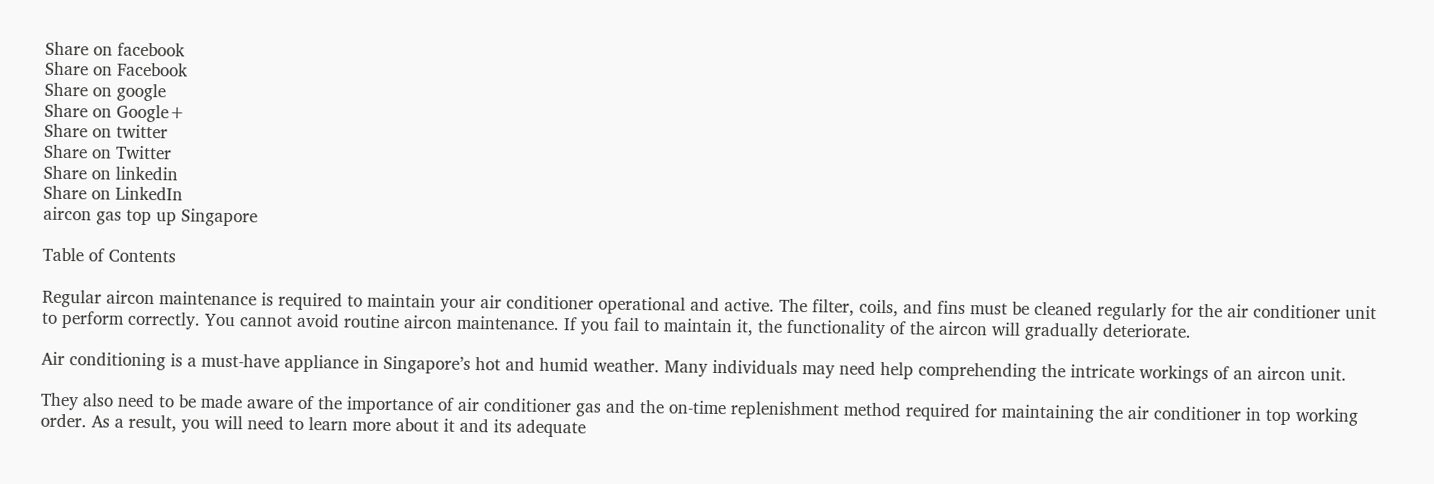Share on facebook
Share on Facebook
Share on google
Share on Google+
Share on twitter
Share on Twitter
Share on linkedin
Share on LinkedIn
aircon gas top up Singapore

Table of Contents

Regular aircon maintenance is required to maintain your air conditioner operational and active. The filter, coils, and fins must be cleaned regularly for the air conditioner unit to perform correctly. You cannot avoid routine aircon maintenance. If you fail to maintain it, the functionality of the aircon will gradually deteriorate.

Air conditioning is a must-have appliance in Singapore’s hot and humid weather. Many individuals may need help comprehending the intricate workings of an aircon unit.

They also need to be made aware of the importance of air conditioner gas and the on-time replenishment method required for maintaining the air conditioner in top working order. As a result, you will need to learn more about it and its adequate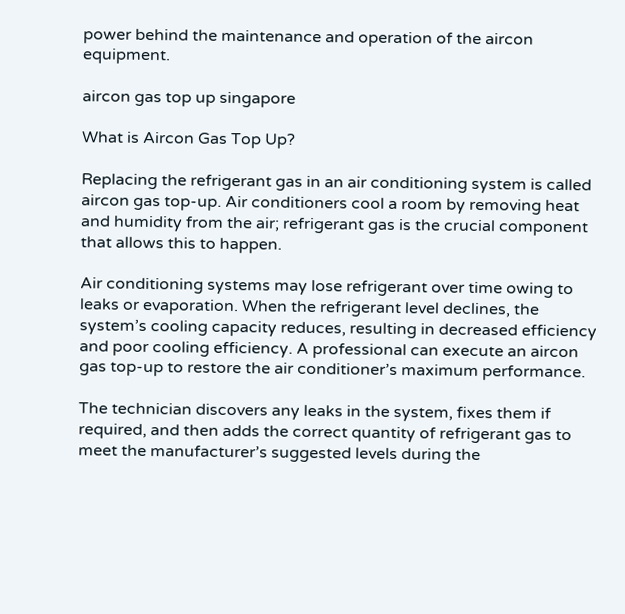power behind the maintenance and operation of the aircon equipment.

aircon gas top up singapore

What is Aircon Gas Top Up?

Replacing the refrigerant gas in an air conditioning system is called aircon gas top-up. Air conditioners cool a room by removing heat and humidity from the air; refrigerant gas is the crucial component that allows this to happen.

Air conditioning systems may lose refrigerant over time owing to leaks or evaporation. When the refrigerant level declines, the system’s cooling capacity reduces, resulting in decreased efficiency and poor cooling efficiency. A professional can execute an aircon gas top-up to restore the air conditioner’s maximum performance.

The technician discovers any leaks in the system, fixes them if required, and then adds the correct quantity of refrigerant gas to meet the manufacturer’s suggested levels during the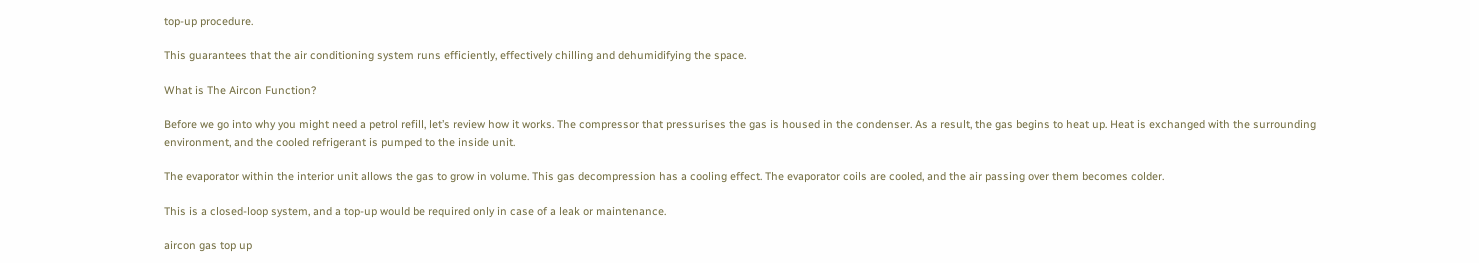top-up procedure.

This guarantees that the air conditioning system runs efficiently, effectively chilling and dehumidifying the space.

What is The Aircon Function?

Before we go into why you might need a petrol refill, let’s review how it works. The compressor that pressurises the gas is housed in the condenser. As a result, the gas begins to heat up. Heat is exchanged with the surrounding environment, and the cooled refrigerant is pumped to the inside unit.

The evaporator within the interior unit allows the gas to grow in volume. This gas decompression has a cooling effect. The evaporator coils are cooled, and the air passing over them becomes colder.

This is a closed-loop system, and a top-up would be required only in case of a leak or maintenance.

aircon gas top up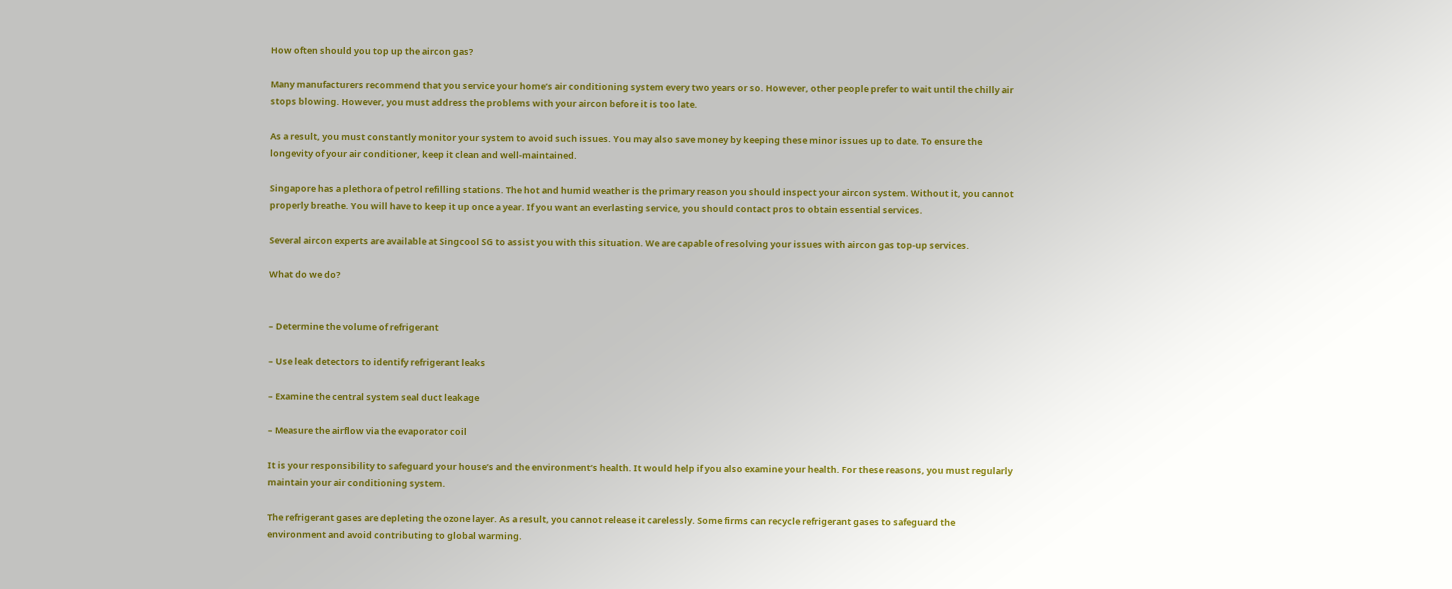How often should you top up the aircon gas?

Many manufacturers recommend that you service your home’s air conditioning system every two years or so. However, other people prefer to wait until the chilly air stops blowing. However, you must address the problems with your aircon before it is too late.

As a result, you must constantly monitor your system to avoid such issues. You may also save money by keeping these minor issues up to date. To ensure the longevity of your air conditioner, keep it clean and well-maintained.

Singapore has a plethora of petrol refilling stations. The hot and humid weather is the primary reason you should inspect your aircon system. Without it, you cannot properly breathe. You will have to keep it up once a year. If you want an everlasting service, you should contact pros to obtain essential services.

Several aircon experts are available at Singcool SG to assist you with this situation. We are capable of resolving your issues with aircon gas top-up services.

What do we do?


– Determine the volume of refrigerant

– Use leak detectors to identify refrigerant leaks

– Examine the central system seal duct leakage

– Measure the airflow via the evaporator coil

It is your responsibility to safeguard your house’s and the environment’s health. It would help if you also examine your health. For these reasons, you must regularly maintain your air conditioning system.

The refrigerant gases are depleting the ozone layer. As a result, you cannot release it carelessly. Some firms can recycle refrigerant gases to safeguard the environment and avoid contributing to global warming.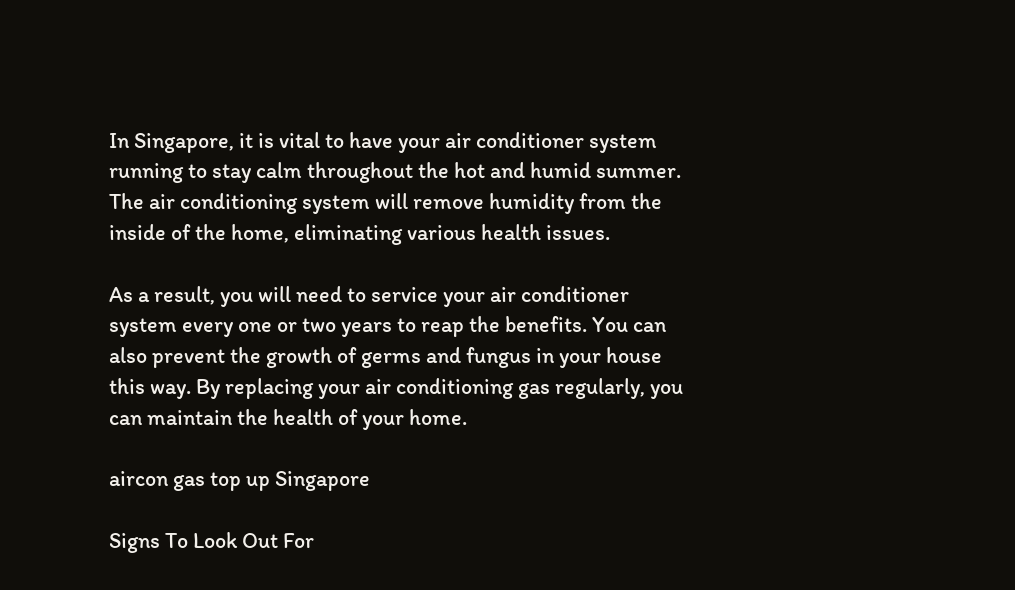In Singapore, it is vital to have your air conditioner system running to stay calm throughout the hot and humid summer. The air conditioning system will remove humidity from the inside of the home, eliminating various health issues.

As a result, you will need to service your air conditioner system every one or two years to reap the benefits. You can also prevent the growth of germs and fungus in your house this way. By replacing your air conditioning gas regularly, you can maintain the health of your home.

aircon gas top up Singapore

Signs To Look Out For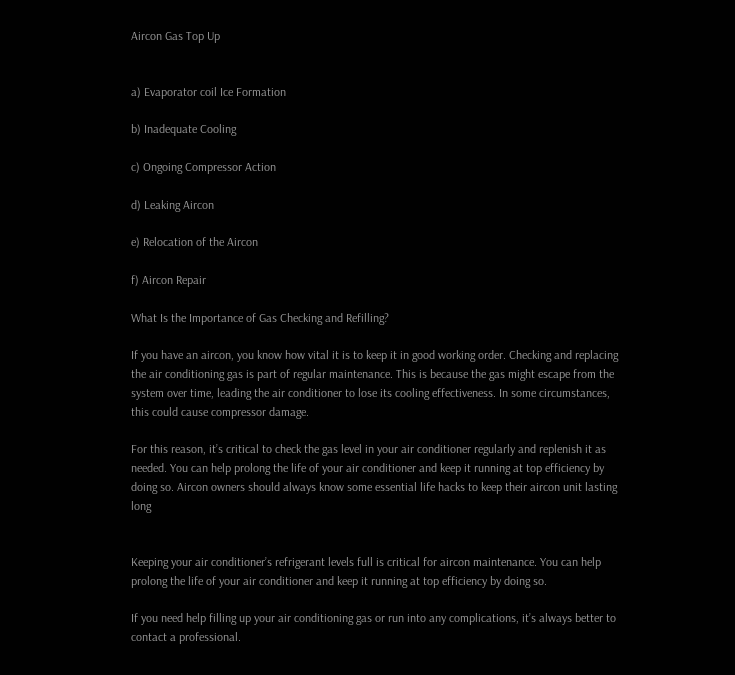Aircon Gas Top Up


a) Evaporator coil Ice Formation

b) Inadequate Cooling

c) Ongoing Compressor Action

d) Leaking Aircon

e) Relocation of the Aircon

f) Aircon Repair

What Is the Importance of Gas Checking and Refilling?

If you have an aircon, you know how vital it is to keep it in good working order. Checking and replacing the air conditioning gas is part of regular maintenance. This is because the gas might escape from the system over time, leading the air conditioner to lose its cooling effectiveness. In some circumstances, this could cause compressor damage.

For this reason, it’s critical to check the gas level in your air conditioner regularly and replenish it as needed. You can help prolong the life of your air conditioner and keep it running at top efficiency by doing so. Aircon owners should always know some essential life hacks to keep their aircon unit lasting long


Keeping your air conditioner’s refrigerant levels full is critical for aircon maintenance. You can help prolong the life of your air conditioner and keep it running at top efficiency by doing so.

If you need help filling up your air conditioning gas or run into any complications, it’s always better to contact a professional.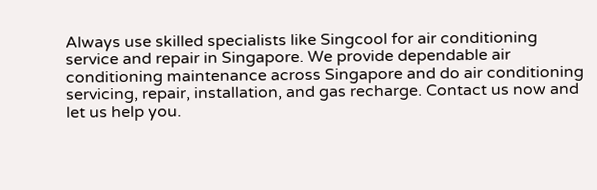Always use skilled specialists like Singcool for air conditioning service and repair in Singapore. We provide dependable air conditioning maintenance across Singapore and do air conditioning servicing, repair, installation, and gas recharge. Contact us now and let us help you.